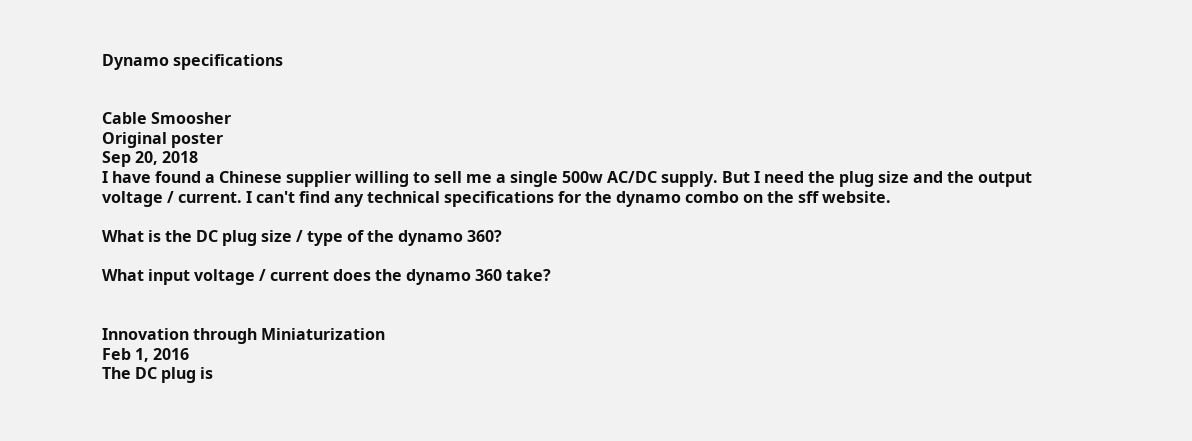Dynamo specifications


Cable Smoosher
Original poster
Sep 20, 2018
I have found a Chinese supplier willing to sell me a single 500w AC/DC supply. But I need the plug size and the output voltage / current. I can't find any technical specifications for the dynamo combo on the sff website.

What is the DC plug size / type of the dynamo 360?

What input voltage / current does the dynamo 360 take?


Innovation through Miniaturization
Feb 1, 2016
The DC plug is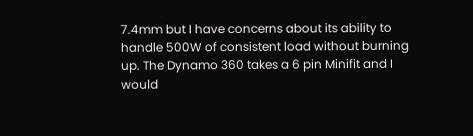7.4mm but I have concerns about its ability to handle 500W of consistent load without burning up. The Dynamo 360 takes a 6 pin Minifit and I would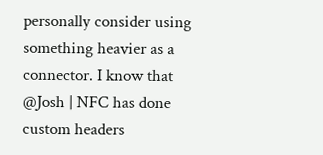personally consider using something heavier as a connector. I know that @Josh | NFC has done custom headers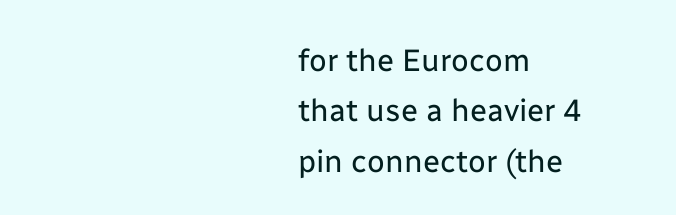for the Eurocom that use a heavier 4 pin connector (the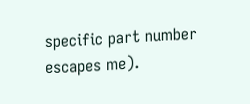specific part number escapes me).